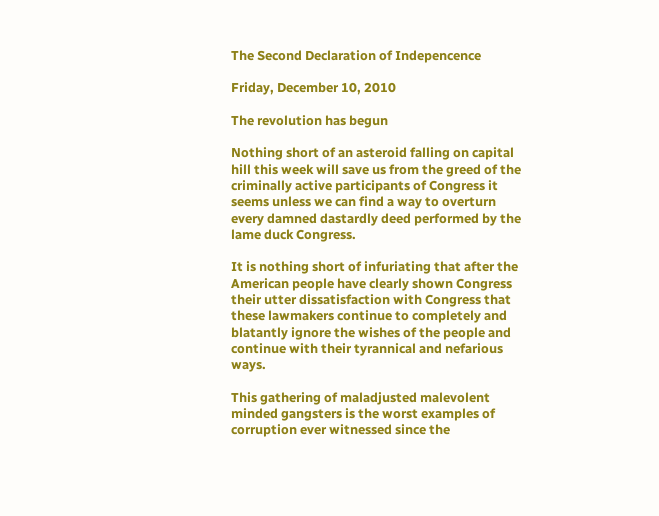The Second Declaration of Indepencence

Friday, December 10, 2010

The revolution has begun

Nothing short of an asteroid falling on capital hill this week will save us from the greed of the criminally active participants of Congress it seems unless we can find a way to overturn every damned dastardly deed performed by the lame duck Congress.

It is nothing short of infuriating that after the American people have clearly shown Congress their utter dissatisfaction with Congress that these lawmakers continue to completely and blatantly ignore the wishes of the people and continue with their tyrannical and nefarious ways.

This gathering of maladjusted malevolent minded gangsters is the worst examples of corruption ever witnessed since the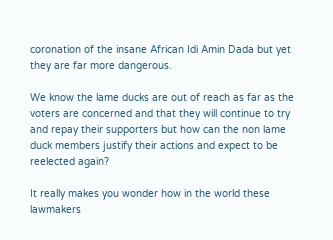coronation of the insane African Idi Amin Dada but yet they are far more dangerous.

We know the lame ducks are out of reach as far as the voters are concerned and that they will continue to try and repay their supporters but how can the non lame duck members justify their actions and expect to be reelected again?

It really makes you wonder how in the world these lawmakers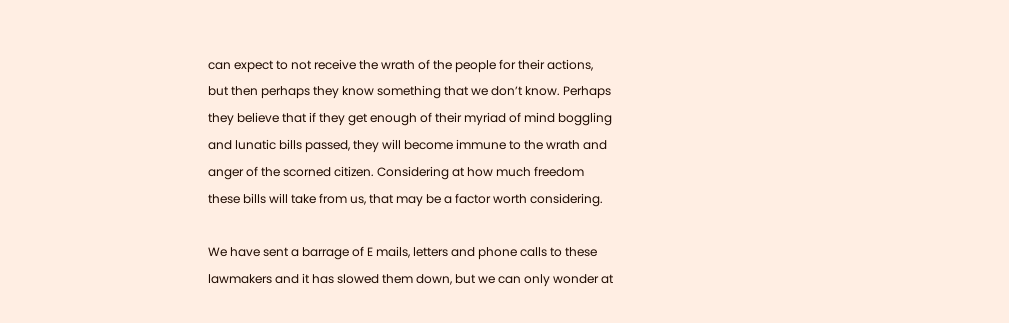can expect to not receive the wrath of the people for their actions, but then perhaps they know something that we don’t know. Perhaps they believe that if they get enough of their myriad of mind boggling and lunatic bills passed, they will become immune to the wrath and anger of the scorned citizen. Considering at how much freedom these bills will take from us, that may be a factor worth considering.

We have sent a barrage of E mails, letters and phone calls to these lawmakers and it has slowed them down, but we can only wonder at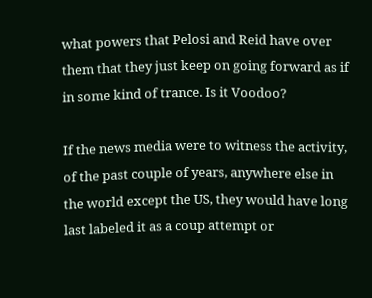what powers that Pelosi and Reid have over them that they just keep on going forward as if in some kind of trance. Is it Voodoo?

If the news media were to witness the activity, of the past couple of years, anywhere else in the world except the US, they would have long last labeled it as a coup attempt or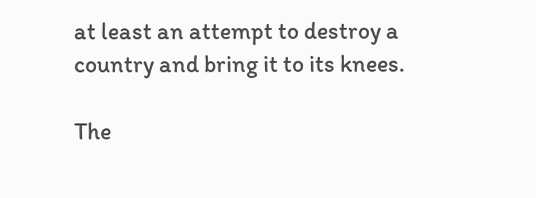at least an attempt to destroy a country and bring it to its knees.

The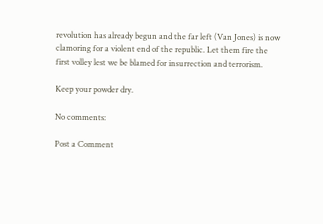revolution has already begun and the far left (Van Jones) is now clamoring for a violent end of the republic. Let them fire the first volley lest we be blamed for insurrection and terrorism.

Keep your powder dry.

No comments:

Post a Comment